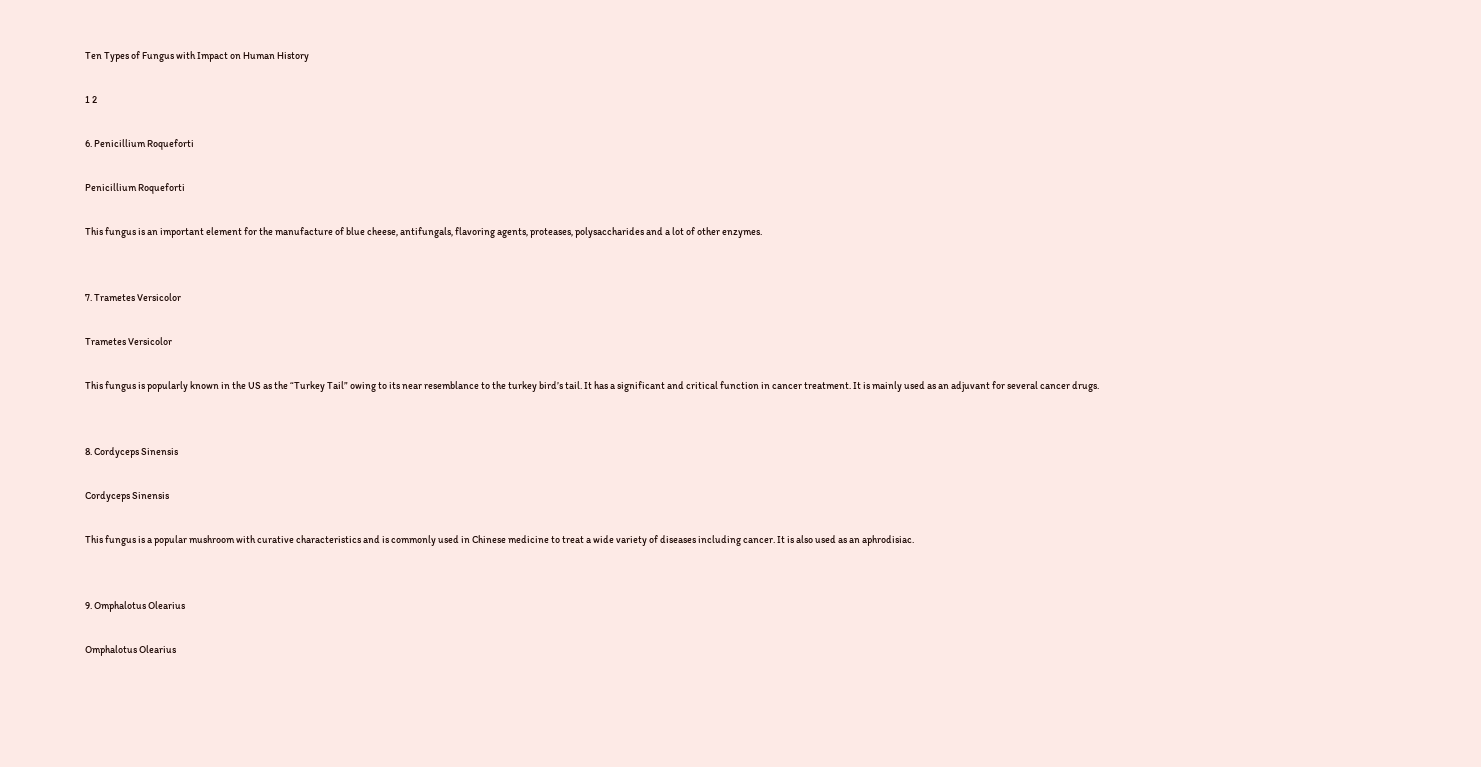Ten Types of Fungus with Impact on Human History

1 2

6. Penicillium Roqueforti

Penicillium Roqueforti

This fungus is an important element for the manufacture of blue cheese, antifungals, flavoring agents, proteases, polysaccharides and a lot of other enzymes.


7. Trametes Versicolor

Trametes Versicolor

This fungus is popularly known in the US as the “Turkey Tail” owing to its near resemblance to the turkey bird’s tail. It has a significant and critical function in cancer treatment. It is mainly used as an adjuvant for several cancer drugs.


8. Cordyceps Sinensis

Cordyceps Sinensis

This fungus is a popular mushroom with curative characteristics and is commonly used in Chinese medicine to treat a wide variety of diseases including cancer. It is also used as an aphrodisiac.


9. Omphalotus Olearius

Omphalotus Olearius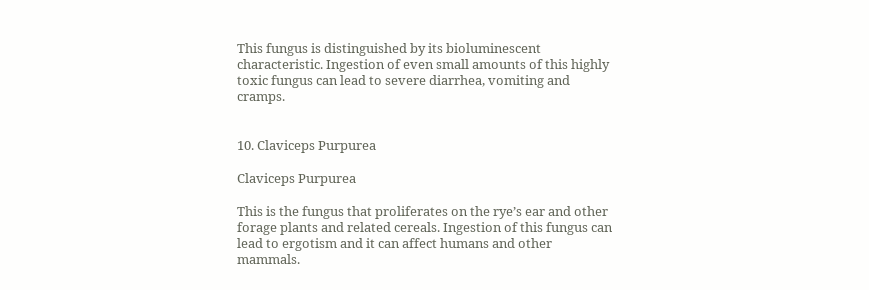This fungus is distinguished by its bioluminescent characteristic. Ingestion of even small amounts of this highly toxic fungus can lead to severe diarrhea, vomiting and cramps.


10. Claviceps Purpurea

Claviceps Purpurea

This is the fungus that proliferates on the rye’s ear and other forage plants and related cereals. Ingestion of this fungus can lead to ergotism and it can affect humans and other mammals.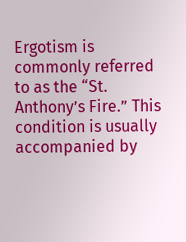Ergotism is commonly referred to as the “St. Anthony’s Fire.” This condition is usually accompanied by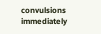convulsions immediately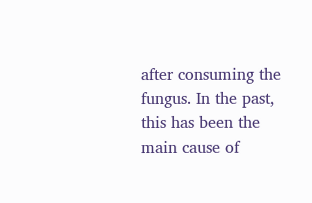after consuming the fungus. In the past, this has been the main cause of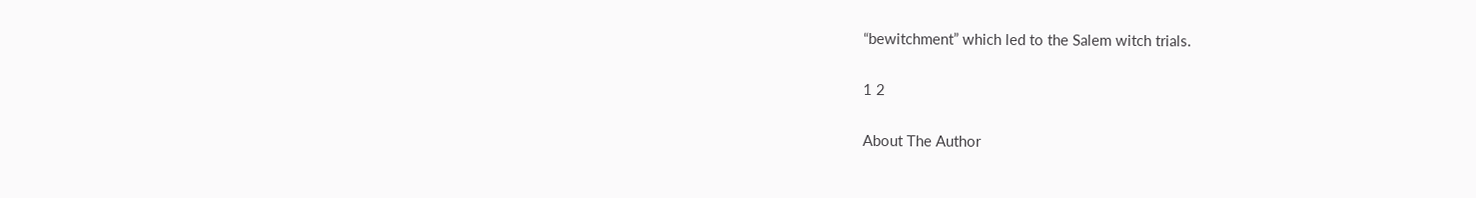“bewitchment” which led to the Salem witch trials.

1 2

About The Author